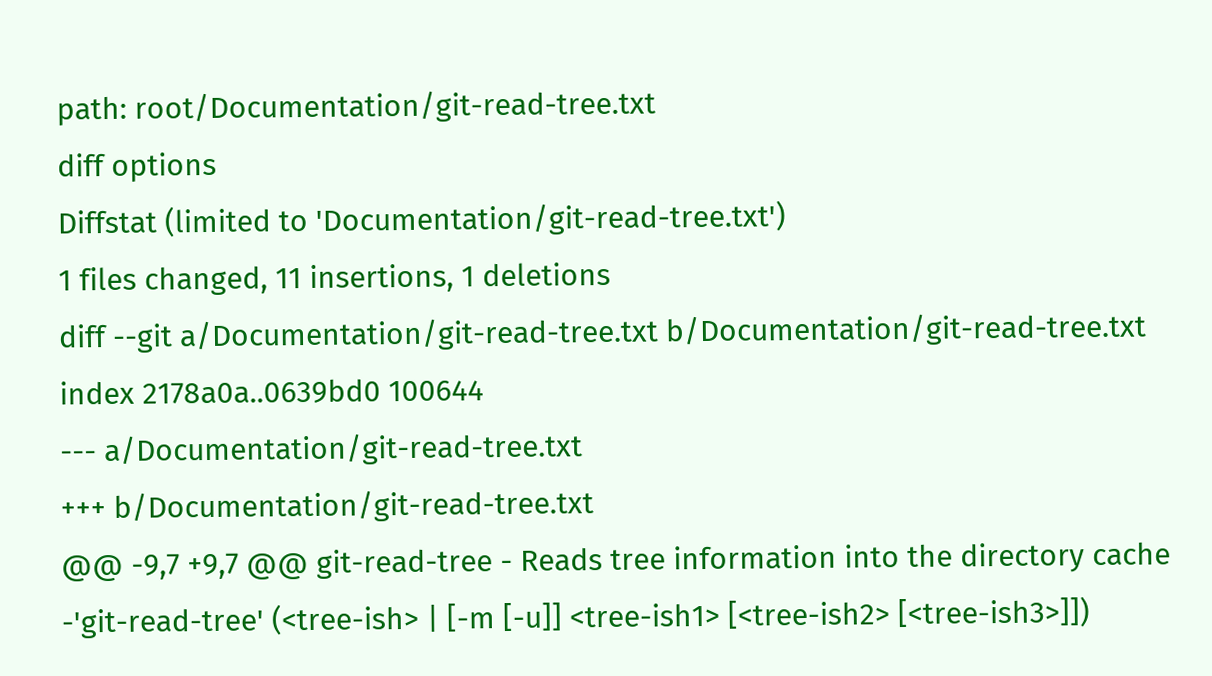path: root/Documentation/git-read-tree.txt
diff options
Diffstat (limited to 'Documentation/git-read-tree.txt')
1 files changed, 11 insertions, 1 deletions
diff --git a/Documentation/git-read-tree.txt b/Documentation/git-read-tree.txt
index 2178a0a..0639bd0 100644
--- a/Documentation/git-read-tree.txt
+++ b/Documentation/git-read-tree.txt
@@ -9,7 +9,7 @@ git-read-tree - Reads tree information into the directory cache
-'git-read-tree' (<tree-ish> | [-m [-u]] <tree-ish1> [<tree-ish2> [<tree-ish3>]])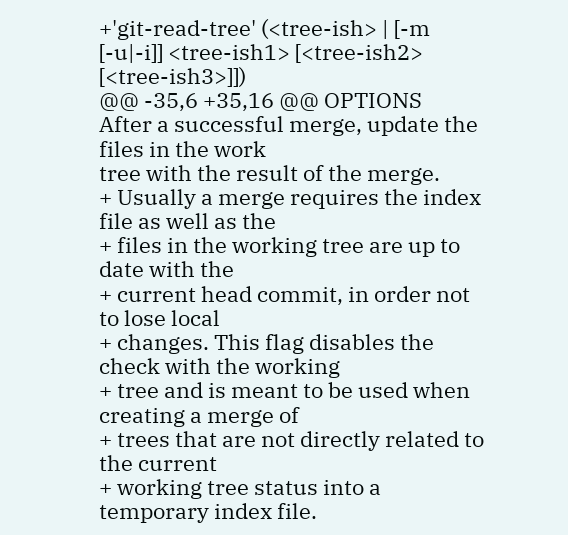+'git-read-tree' (<tree-ish> | [-m [-u|-i]] <tree-ish1> [<tree-ish2> [<tree-ish3>]])
@@ -35,6 +35,16 @@ OPTIONS
After a successful merge, update the files in the work
tree with the result of the merge.
+ Usually a merge requires the index file as well as the
+ files in the working tree are up to date with the
+ current head commit, in order not to lose local
+ changes. This flag disables the check with the working
+ tree and is meant to be used when creating a merge of
+ trees that are not directly related to the current
+ working tree status into a temporary index file.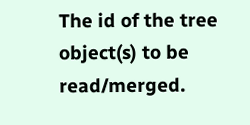The id of the tree object(s) to be read/merged.